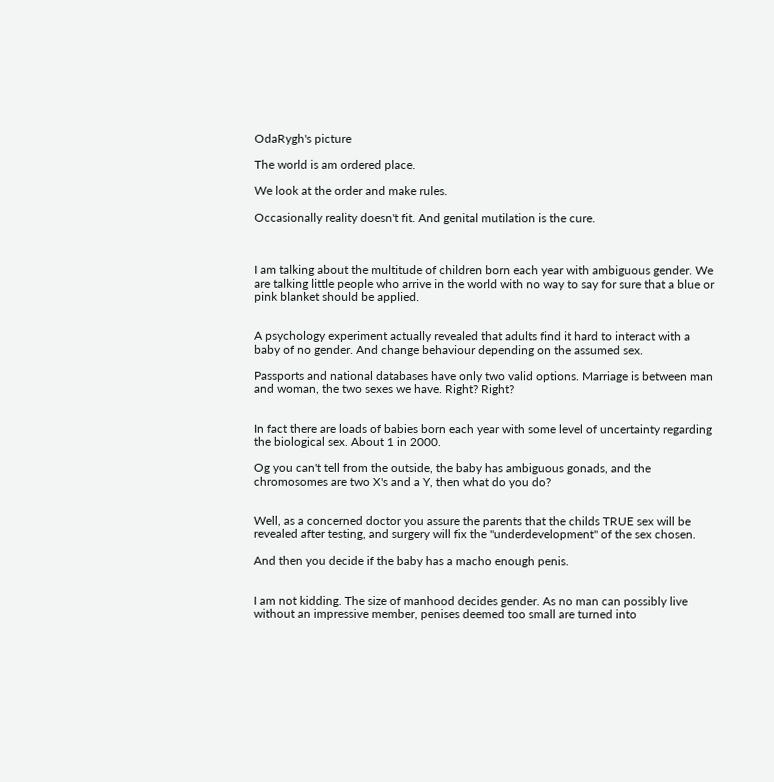OdaRygh's picture

The world is am ordered place.

We look at the order and make rules.

Occasionally reality doesn't fit. And genital mutilation is the cure.



I am talking about the multitude of children born each year with ambiguous gender. We are talking little people who arrive in the world with no way to say for sure that a blue or pink blanket should be applied.


A psychology experiment actually revealed that adults find it hard to interact with a baby of no gender. And change behaviour depending on the assumed sex.

Passports and national databases have only two valid options. Marriage is between man and woman, the two sexes we have. Right? Right?


In fact there are loads of babies born each year with some level of uncertainty regarding the biological sex. About 1 in 2000.

Og you can't tell from the outside, the baby has ambiguous gonads, and the chromosomes are two X's and a Y, then what do you do?


Well, as a concerned doctor you assure the parents that the childs TRUE sex will be revealed after testing, and surgery will fix the "underdevelopment" of the sex chosen.

And then you decide if the baby has a macho enough penis.


I am not kidding. The size of manhood decides gender. As no man can possibly live without an impressive member, penises deemed too small are turned into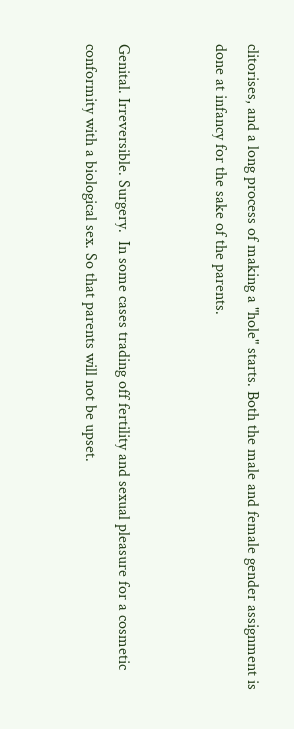clitorises, and a long process of making a "hole" starts. Both the male and female gender assignment is done at infancy for the sake of the parents.


Genital. Irreversible. Surgery.  In some cases trading off fertility and sexual pleasure for a cosmetic conformity with a biological sex. So that parents will not be upset.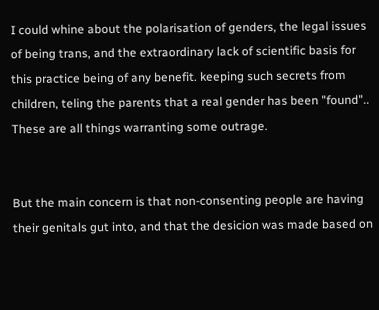I could whine about the polarisation of genders, the legal issues of being trans, and the extraordinary lack of scientific basis for this practice being of any benefit. keeping such secrets from children, teling the parents that a real gender has been "found"..  These are all things warranting some outrage.


But the main concern is that non-consenting people are having their genitals gut into, and that the desicion was made based on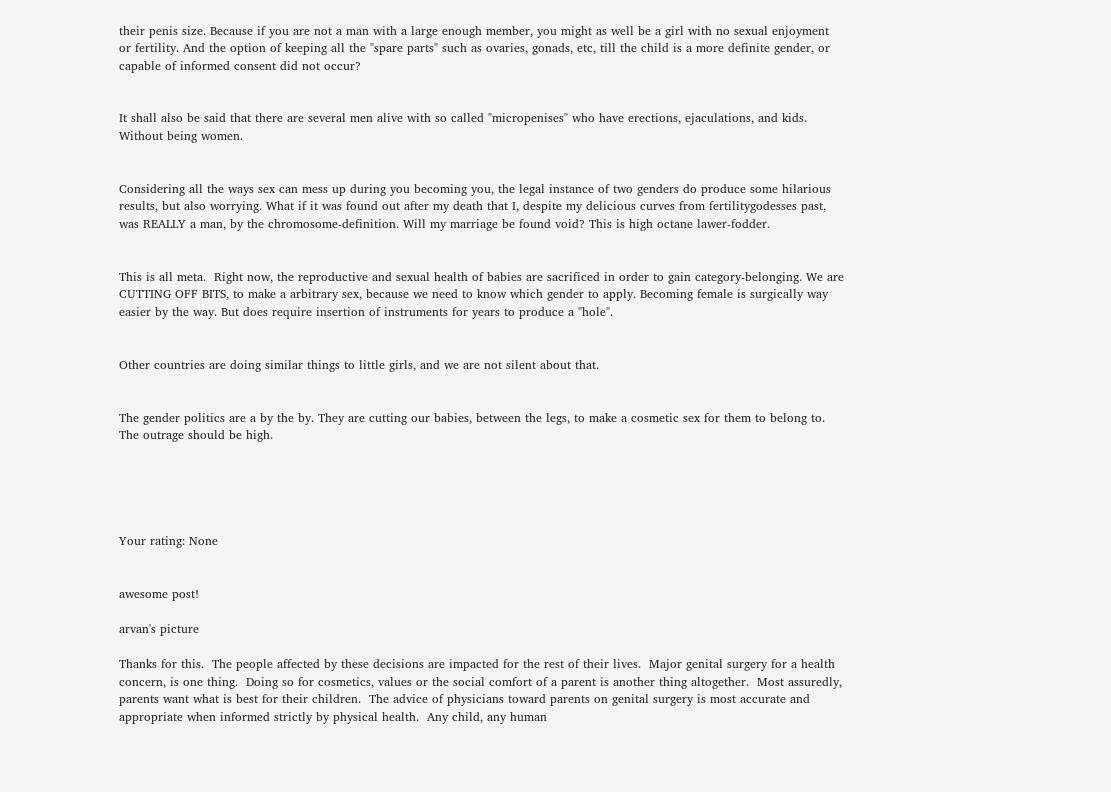their penis size. Because if you are not a man with a large enough member, you might as well be a girl with no sexual enjoyment or fertility. And the option of keeping all the "spare parts" such as ovaries, gonads, etc, till the child is a more definite gender, or capable of informed consent did not occur?


It shall also be said that there are several men alive with so called "micropenises" who have erections, ejaculations, and kids. Without being women.


Considering all the ways sex can mess up during you becoming you, the legal instance of two genders do produce some hilarious results, but also worrying. What if it was found out after my death that I, despite my delicious curves from fertilitygodesses past, was REALLY a man, by the chromosome-definition. Will my marriage be found void? This is high octane lawer-fodder.


This is all meta.  Right now, the reproductive and sexual health of babies are sacrificed in order to gain category-belonging. We are CUTTING OFF BITS, to make a arbitrary sex, because we need to know which gender to apply. Becoming female is surgically way easier by the way. But does require insertion of instruments for years to produce a "hole".


Other countries are doing similar things to little girls, and we are not silent about that.


The gender politics are a by the by. They are cutting our babies, between the legs, to make a cosmetic sex for them to belong to. The outrage should be high.





Your rating: None


awesome post!

arvan's picture

Thanks for this.  The people affected by these decisions are impacted for the rest of their lives.  Major genital surgery for a health concern, is one thing.  Doing so for cosmetics, values or the social comfort of a parent is another thing altogether.  Most assuredly, parents want what is best for their children.  The advice of physicians toward parents on genital surgery is most accurate and appropriate when informed strictly by physical health.  Any child, any human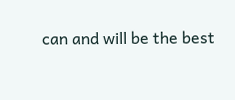can and will be the best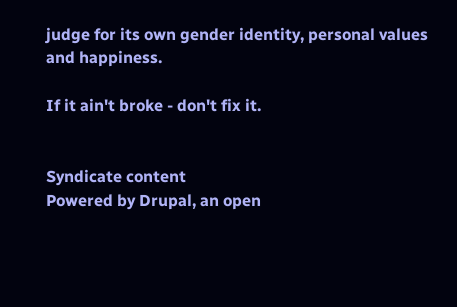judge for its own gender identity, personal values and happiness.

If it ain't broke - don't fix it.


Syndicate content
Powered by Drupal, an open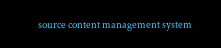source content management system